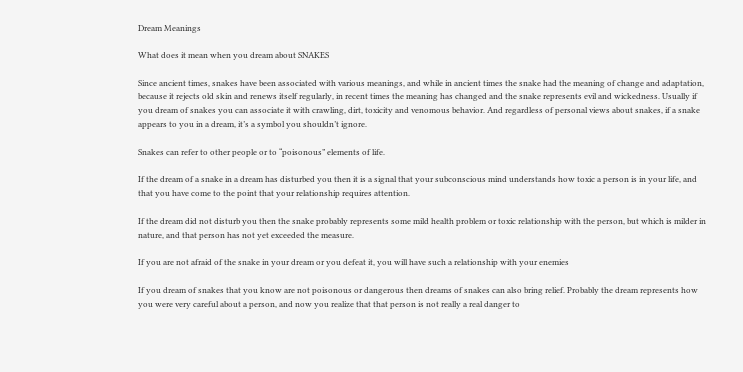Dream Meanings

What does it mean when you dream about SNAKES

Since ancient times, snakes have been associated with various meanings, and while in ancient times the snake had the meaning of change and adaptation, because it rejects old skin and renews itself regularly, in recent times the meaning has changed and the snake represents evil and wickedness. Usually if you dream of snakes you can associate it with crawling, dirt, toxicity and venomous behavior. And regardless of personal views about snakes, if a snake appears to you in a dream, it’s a symbol you shouldn’t ignore.

Snakes can refer to other people or to “poisonous” elements of life.

If the dream of a snake in a dream has disturbed you then it is a signal that your subconscious mind understands how toxic a person is in your life, and that you have come to the point that your relationship requires attention.

If the dream did not disturb you then the snake probably represents some mild health problem or toxic relationship with the person, but which is milder in nature, and that person has not yet exceeded the measure.

If you are not afraid of the snake in your dream or you defeat it, you will have such a relationship with your enemies

If you dream of snakes that you know are not poisonous or dangerous then dreams of snakes can also bring relief. Probably the dream represents how you were very careful about a person, and now you realize that that person is not really a real danger to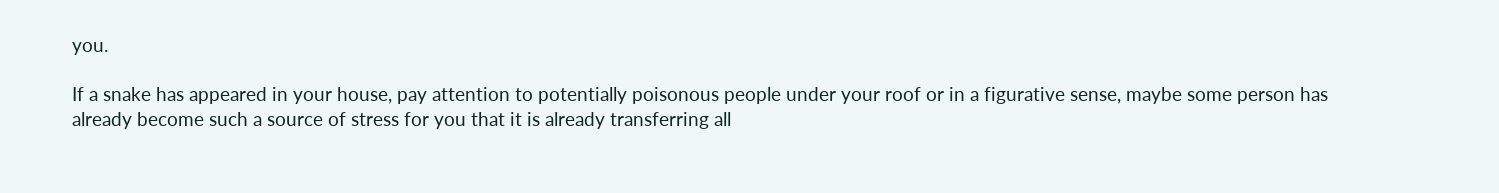you.

If a snake has appeared in your house, pay attention to potentially poisonous people under your roof or in a figurative sense, maybe some person has already become such a source of stress for you that it is already transferring all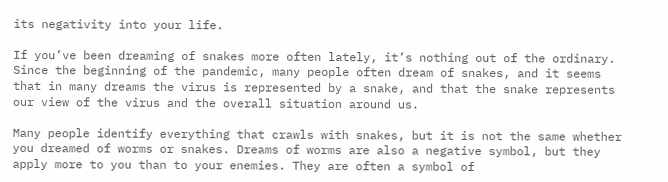its negativity into your life.

If you’ve been dreaming of snakes more often lately, it’s nothing out of the ordinary. Since the beginning of the pandemic, many people often dream of snakes, and it seems that in many dreams the virus is represented by a snake, and that the snake represents our view of the virus and the overall situation around us.

Many people identify everything that crawls with snakes, but it is not the same whether you dreamed of worms or snakes. Dreams of worms are also a negative symbol, but they apply more to you than to your enemies. They are often a symbol of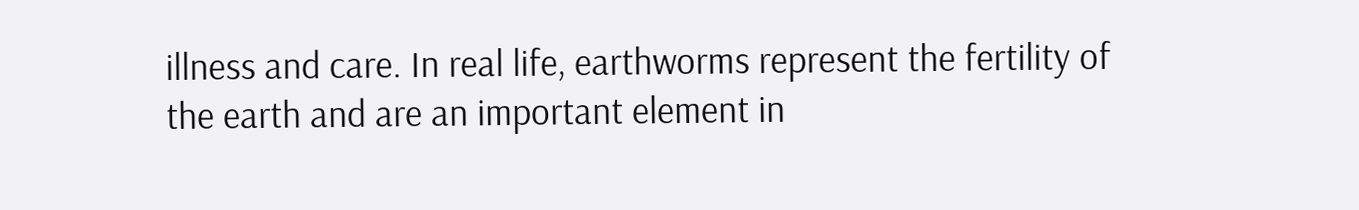illness and care. In real life, earthworms represent the fertility of the earth and are an important element in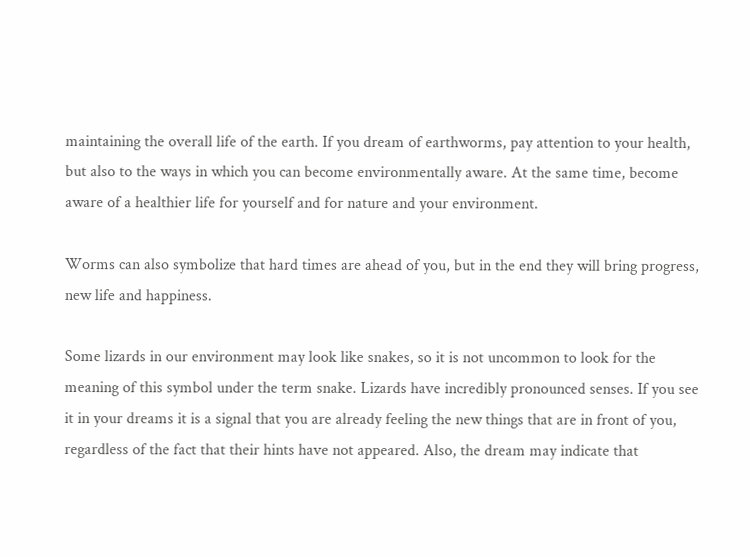maintaining the overall life of the earth. If you dream of earthworms, pay attention to your health, but also to the ways in which you can become environmentally aware. At the same time, become aware of a healthier life for yourself and for nature and your environment.

Worms can also symbolize that hard times are ahead of you, but in the end they will bring progress, new life and happiness.

Some lizards in our environment may look like snakes, so it is not uncommon to look for the meaning of this symbol under the term snake. Lizards have incredibly pronounced senses. If you see it in your dreams it is a signal that you are already feeling the new things that are in front of you, regardless of the fact that their hints have not appeared. Also, the dream may indicate that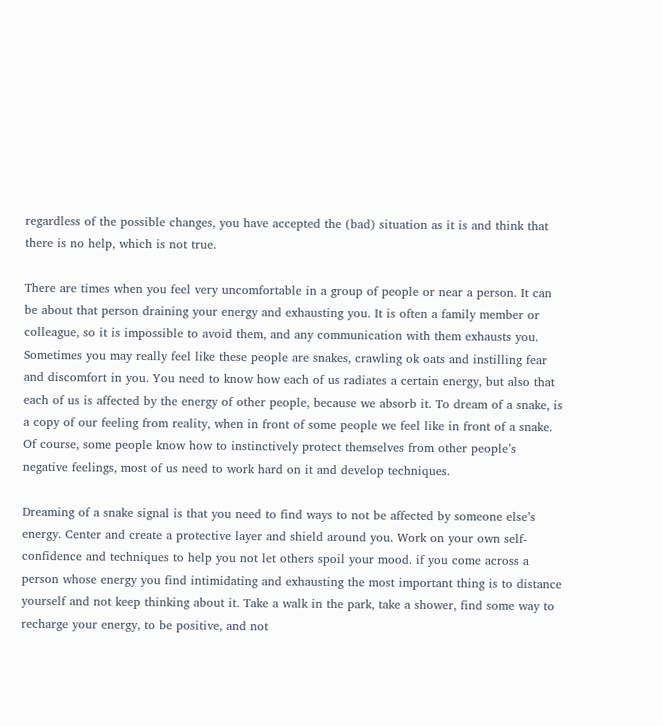regardless of the possible changes, you have accepted the (bad) situation as it is and think that there is no help, which is not true.

There are times when you feel very uncomfortable in a group of people or near a person. It can be about that person draining your energy and exhausting you. It is often a family member or colleague, so it is impossible to avoid them, and any communication with them exhausts you. Sometimes you may really feel like these people are snakes, crawling ok oats and instilling fear and discomfort in you. You need to know how each of us radiates a certain energy, but also that each of us is affected by the energy of other people, because we absorb it. To dream of a snake, is a copy of our feeling from reality, when in front of some people we feel like in front of a snake. Of course, some people know how to instinctively protect themselves from other people’s negative feelings, most of us need to work hard on it and develop techniques.

Dreaming of a snake signal is that you need to find ways to not be affected by someone else’s energy. Center and create a protective layer and shield around you. Work on your own self-confidence and techniques to help you not let others spoil your mood. if you come across a person whose energy you find intimidating and exhausting the most important thing is to distance yourself and not keep thinking about it. Take a walk in the park, take a shower, find some way to recharge your energy, to be positive, and not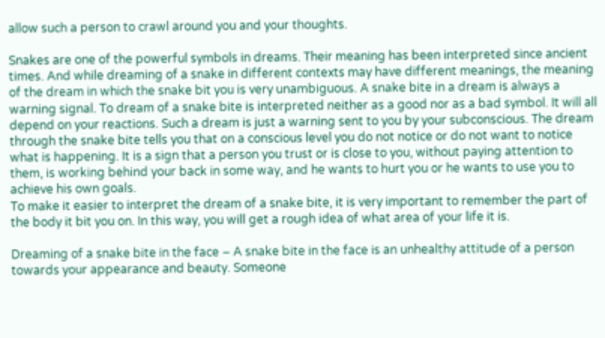allow such a person to crawl around you and your thoughts.

Snakes are one of the powerful symbols in dreams. Their meaning has been interpreted since ancient times. And while dreaming of a snake in different contexts may have different meanings, the meaning of the dream in which the snake bit you is very unambiguous. A snake bite in a dream is always a warning signal. To dream of a snake bite is interpreted neither as a good nor as a bad symbol. It will all depend on your reactions. Such a dream is just a warning sent to you by your subconscious. The dream through the snake bite tells you that on a conscious level you do not notice or do not want to notice what is happening. It is a sign that a person you trust or is close to you, without paying attention to them, is working behind your back in some way, and he wants to hurt you or he wants to use you to achieve his own goals.
To make it easier to interpret the dream of a snake bite, it is very important to remember the part of the body it bit you on. In this way, you will get a rough idea of what area of your life it is.

Dreaming of a snake bite in the face – A snake bite in the face is an unhealthy attitude of a person towards your appearance and beauty. Someone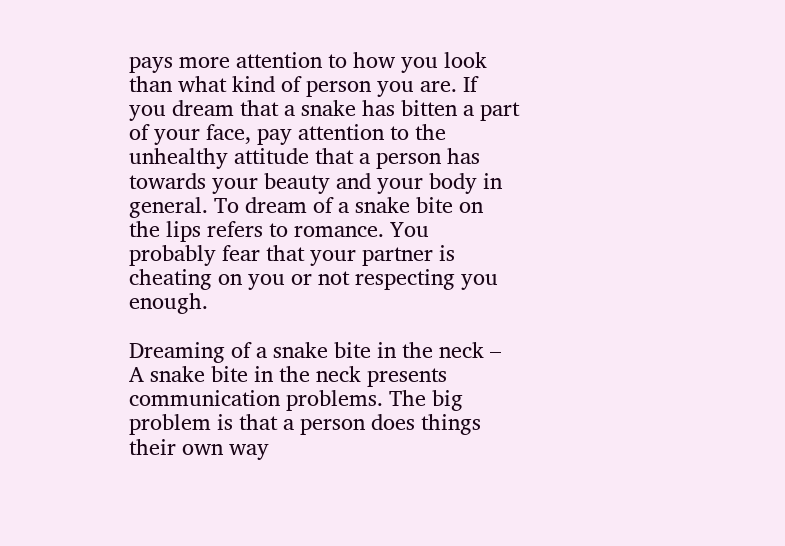pays more attention to how you look than what kind of person you are. If you dream that a snake has bitten a part of your face, pay attention to the unhealthy attitude that a person has towards your beauty and your body in general. To dream of a snake bite on the lips refers to romance. You probably fear that your partner is cheating on you or not respecting you enough.

Dreaming of a snake bite in the neck – A snake bite in the neck presents communication problems. The big problem is that a person does things their own way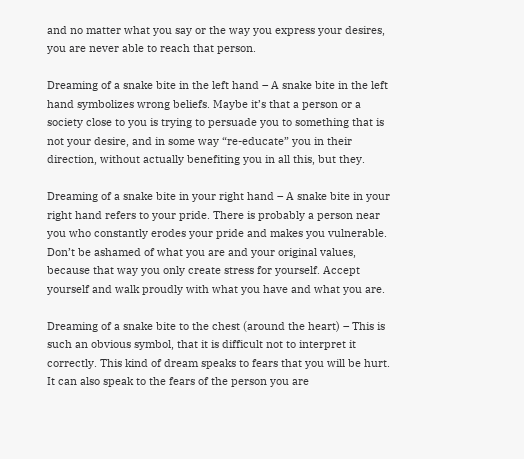and no matter what you say or the way you express your desires, you are never able to reach that person.

Dreaming of a snake bite in the left hand – A snake bite in the left hand symbolizes wrong beliefs. Maybe it’s that a person or a society close to you is trying to persuade you to something that is not your desire, and in some way “re-educate” you in their direction, without actually benefiting you in all this, but they.

Dreaming of a snake bite in your right hand – A snake bite in your right hand refers to your pride. There is probably a person near you who constantly erodes your pride and makes you vulnerable. Don’t be ashamed of what you are and your original values, because that way you only create stress for yourself. Accept yourself and walk proudly with what you have and what you are.

Dreaming of a snake bite to the chest (around the heart) – This is such an obvious symbol, that it is difficult not to interpret it correctly. This kind of dream speaks to fears that you will be hurt. It can also speak to the fears of the person you are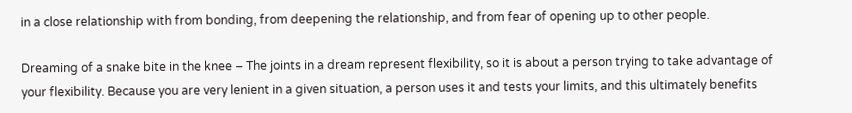in a close relationship with from bonding, from deepening the relationship, and from fear of opening up to other people.

Dreaming of a snake bite in the knee – The joints in a dream represent flexibility, so it is about a person trying to take advantage of your flexibility. Because you are very lenient in a given situation, a person uses it and tests your limits, and this ultimately benefits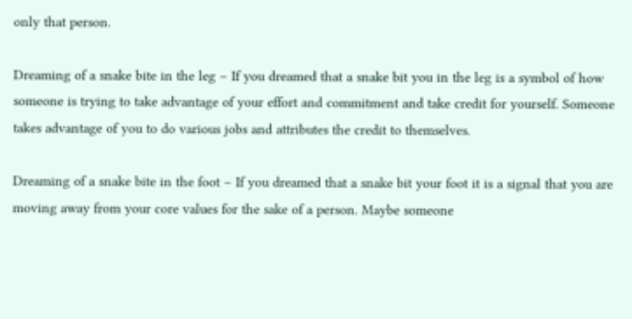only that person.

Dreaming of a snake bite in the leg – If you dreamed that a snake bit you in the leg is a symbol of how someone is trying to take advantage of your effort and commitment and take credit for yourself. Someone takes advantage of you to do various jobs and attributes the credit to themselves.

Dreaming of a snake bite in the foot – If you dreamed that a snake bit your foot it is a signal that you are moving away from your core values for the sake of a person. Maybe someone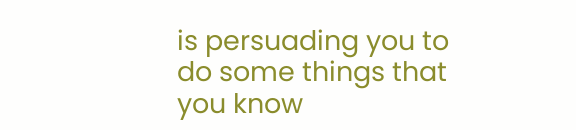is persuading you to do some things that you know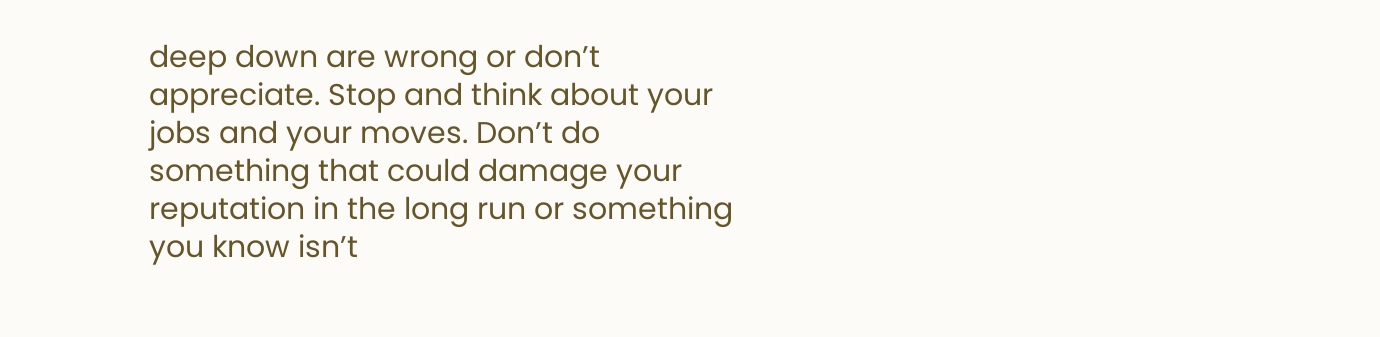deep down are wrong or don’t appreciate. Stop and think about your jobs and your moves. Don’t do something that could damage your reputation in the long run or something you know isn’t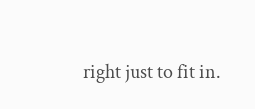right just to fit in.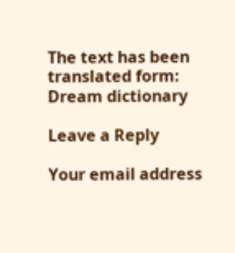The text has been translated form: Dream dictionary

Leave a Reply

Your email address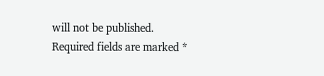will not be published. Required fields are marked *